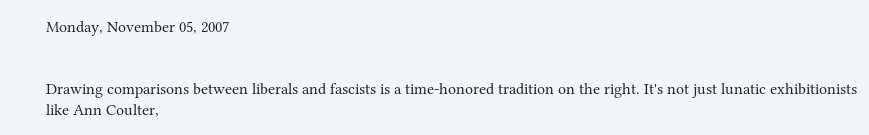Monday, November 05, 2007


Drawing comparisons between liberals and fascists is a time-honored tradition on the right. It's not just lunatic exhibitionists like Ann Coulter,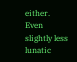either. Even slightly less lunatic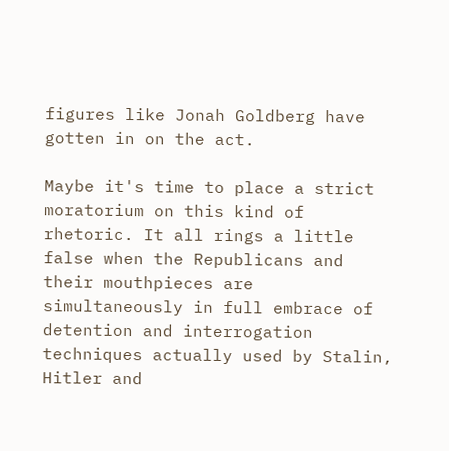figures like Jonah Goldberg have gotten in on the act.

Maybe it's time to place a strict moratorium on this kind of rhetoric. It all rings a little false when the Republicans and their mouthpieces are simultaneously in full embrace of detention and interrogation techniques actually used by Stalin, Hitler and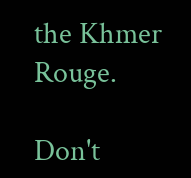the Khmer Rouge.

Don't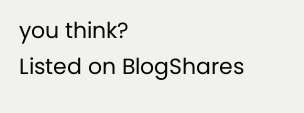you think?
Listed on BlogShares